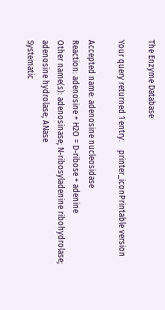The Enzyme Database

Your query returned 1 entry.    printer_iconPrintable version

Accepted name: adenosine nucleosidase
Reaction: adenosine + H2O = D-ribose + adenine
Other name(s): adenosinase; N-ribosyladenine ribohydrolase; adenosine hydrolase; ANase
Systematic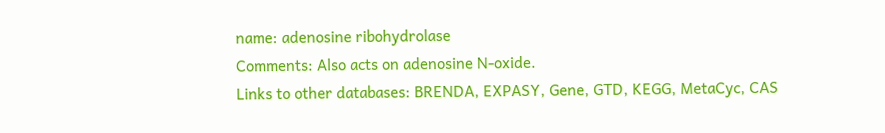name: adenosine ribohydrolase
Comments: Also acts on adenosine N-oxide.
Links to other databases: BRENDA, EXPASY, Gene, GTD, KEGG, MetaCyc, CAS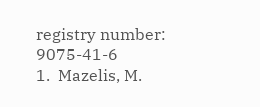registry number: 9075-41-6
1.  Mazelis, M.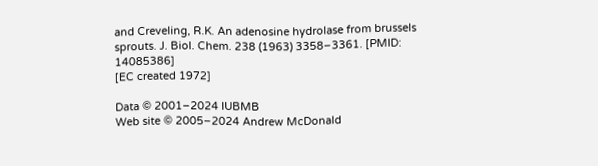and Creveling, R.K. An adenosine hydrolase from brussels sprouts. J. Biol. Chem. 238 (1963) 3358–3361. [PMID: 14085386]
[EC created 1972]

Data © 2001–2024 IUBMB
Web site © 2005–2024 Andrew McDonald